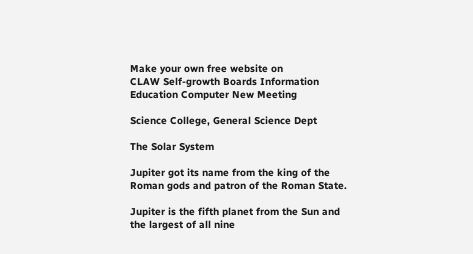Make your own free website on
CLAW Self-growth Boards Information Education Computer New Meeting

Science College, General Science Dept

The Solar System

Jupiter got its name from the king of the Roman gods and patron of the Roman State.

Jupiter is the fifth planet from the Sun and the largest of all nine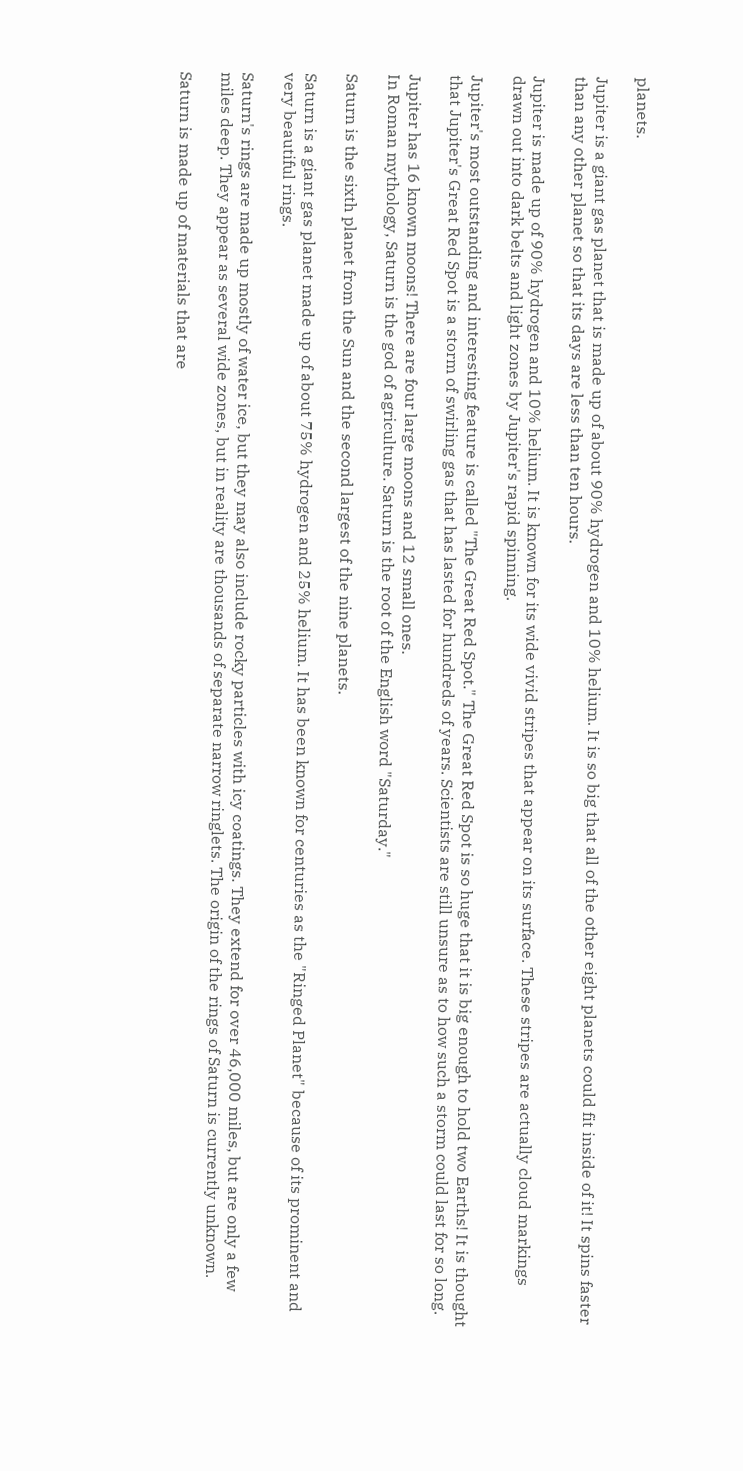planets.

Jupiter is a giant gas planet that is made up of about 90% hydrogen and 10% helium. It is so big that all of the other eight planets could fit inside of it! It spins faster than any other planet so that its days are less than ten hours.

Jupiter is made up of 90% hydrogen and 10% helium. It is known for its wide vivid stripes that appear on its surface. These stripes are actually cloud markings drawn out into dark belts and light zones by Jupiter's rapid spinning.

Jupiter's most outstanding and interesting feature is called "The Great Red Spot." The Great Red Spot is so huge that it is big enough to hold two Earths! It is thought that Jupiter's Great Red Spot is a storm of swirling gas that has lasted for hundreds of years. Scientists are still unsure as to how such a storm could last for so long.

Jupiter has 16 known moons! There are four large moons and 12 small ones.
In Roman mythology, Saturn is the god of agriculture. Saturn is the root of the English word "Saturday."

Saturn is the sixth planet from the Sun and the second largest of the nine planets.

Saturn is a giant gas planet made up of about 75% hydrogen and 25% helium. It has been known for centuries as the "Ringed Planet" because of its prominent and very beautiful rings.

Saturn's rings are made up mostly of water ice, but they may also include rocky particles with icy coatings. They extend for over 46,000 miles, but are only a few miles deep. They appear as several wide zones, but in reality are thousands of separate narrow ringlets. The origin of the rings of Saturn is currently unknown.

Saturn is made up of materials that are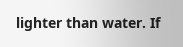lighter than water. If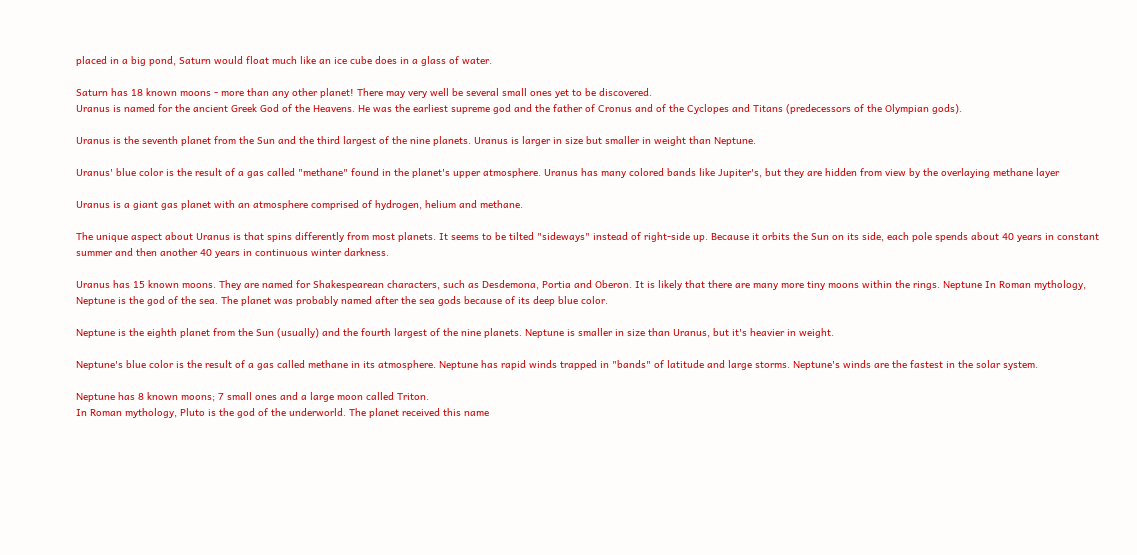placed in a big pond, Saturn would float much like an ice cube does in a glass of water.

Saturn has 18 known moons - more than any other planet! There may very well be several small ones yet to be discovered.
Uranus is named for the ancient Greek God of the Heavens. He was the earliest supreme god and the father of Cronus and of the Cyclopes and Titans (predecessors of the Olympian gods).

Uranus is the seventh planet from the Sun and the third largest of the nine planets. Uranus is larger in size but smaller in weight than Neptune.

Uranus' blue color is the result of a gas called "methane" found in the planet's upper atmosphere. Uranus has many colored bands like Jupiter's, but they are hidden from view by the overlaying methane layer

Uranus is a giant gas planet with an atmosphere comprised of hydrogen, helium and methane.

The unique aspect about Uranus is that spins differently from most planets. It seems to be tilted "sideways" instead of right-side up. Because it orbits the Sun on its side, each pole spends about 40 years in constant summer and then another 40 years in continuous winter darkness.

Uranus has 15 known moons. They are named for Shakespearean characters, such as Desdemona, Portia and Oberon. It is likely that there are many more tiny moons within the rings. Neptune In Roman mythology, Neptune is the god of the sea. The planet was probably named after the sea gods because of its deep blue color.

Neptune is the eighth planet from the Sun (usually) and the fourth largest of the nine planets. Neptune is smaller in size than Uranus, but it's heavier in weight.

Neptune's blue color is the result of a gas called methane in its atmosphere. Neptune has rapid winds trapped in "bands" of latitude and large storms. Neptune's winds are the fastest in the solar system.

Neptune has 8 known moons; 7 small ones and a large moon called Triton.
In Roman mythology, Pluto is the god of the underworld. The planet received this name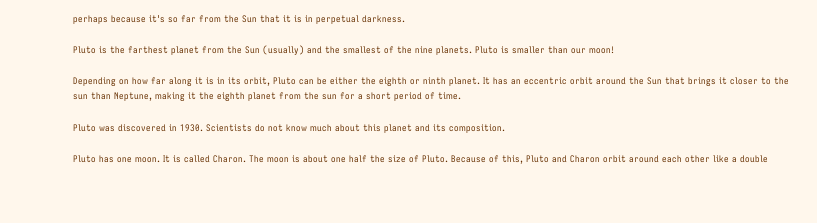perhaps because it's so far from the Sun that it is in perpetual darkness.

Pluto is the farthest planet from the Sun (usually) and the smallest of the nine planets. Pluto is smaller than our moon!

Depending on how far along it is in its orbit, Pluto can be either the eighth or ninth planet. It has an eccentric orbit around the Sun that brings it closer to the sun than Neptune, making it the eighth planet from the sun for a short period of time.

Pluto was discovered in 1930. Scientists do not know much about this planet and its composition.

Pluto has one moon. It is called Charon. The moon is about one half the size of Pluto. Because of this, Pluto and Charon orbit around each other like a double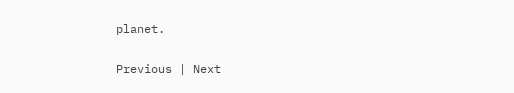planet.

Previous | Next